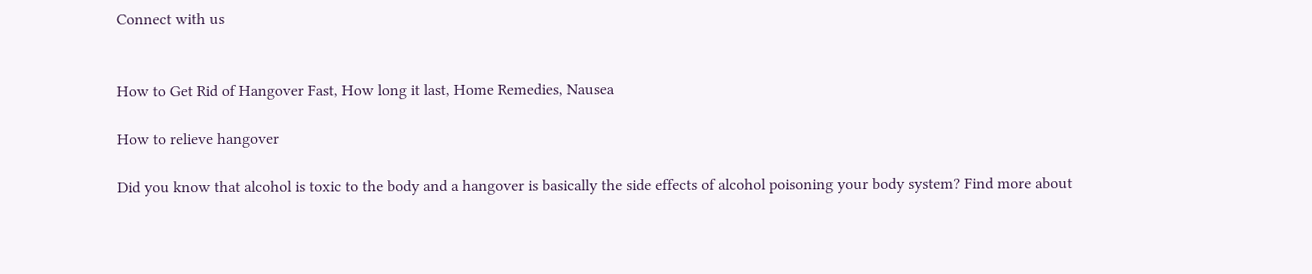Connect with us


How to Get Rid of Hangover Fast, How long it last, Home Remedies, Nausea

How to relieve hangover

Did you know that alcohol is toxic to the body and a hangover is basically the side effects of alcohol poisoning your body system? Find more about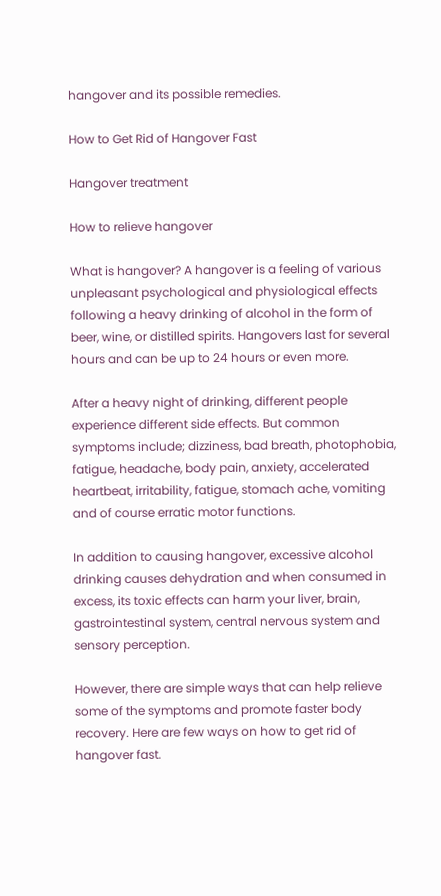hangover and its possible remedies.

How to Get Rid of Hangover Fast

Hangover treatment

How to relieve hangover

What is hangover? A hangover is a feeling of various unpleasant psychological and physiological effects following a heavy drinking of alcohol in the form of beer, wine, or distilled spirits. Hangovers last for several hours and can be up to 24 hours or even more.

After a heavy night of drinking, different people experience different side effects. But common symptoms include; dizziness, bad breath, photophobia, fatigue, headache, body pain, anxiety, accelerated heartbeat, irritability, fatigue, stomach ache, vomiting and of course erratic motor functions.

In addition to causing hangover, excessive alcohol drinking causes dehydration and when consumed in excess, its toxic effects can harm your liver, brain, gastrointestinal system, central nervous system and sensory perception.

However, there are simple ways that can help relieve some of the symptoms and promote faster body recovery. Here are few ways on how to get rid of hangover fast.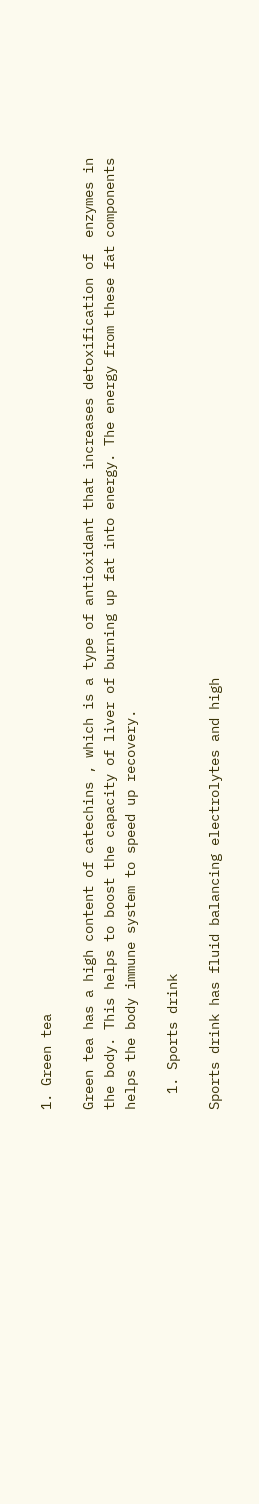1. Green tea

Green tea has a high content of catechins , which is a type of antioxidant that increases detoxification of  enzymes in the body. This helps to boost the capacity of liver of burning up fat into energy. The energy from these fat components helps the body immune system to speed up recovery.

  1. Sports drink

Sports drink has fluid balancing electrolytes and high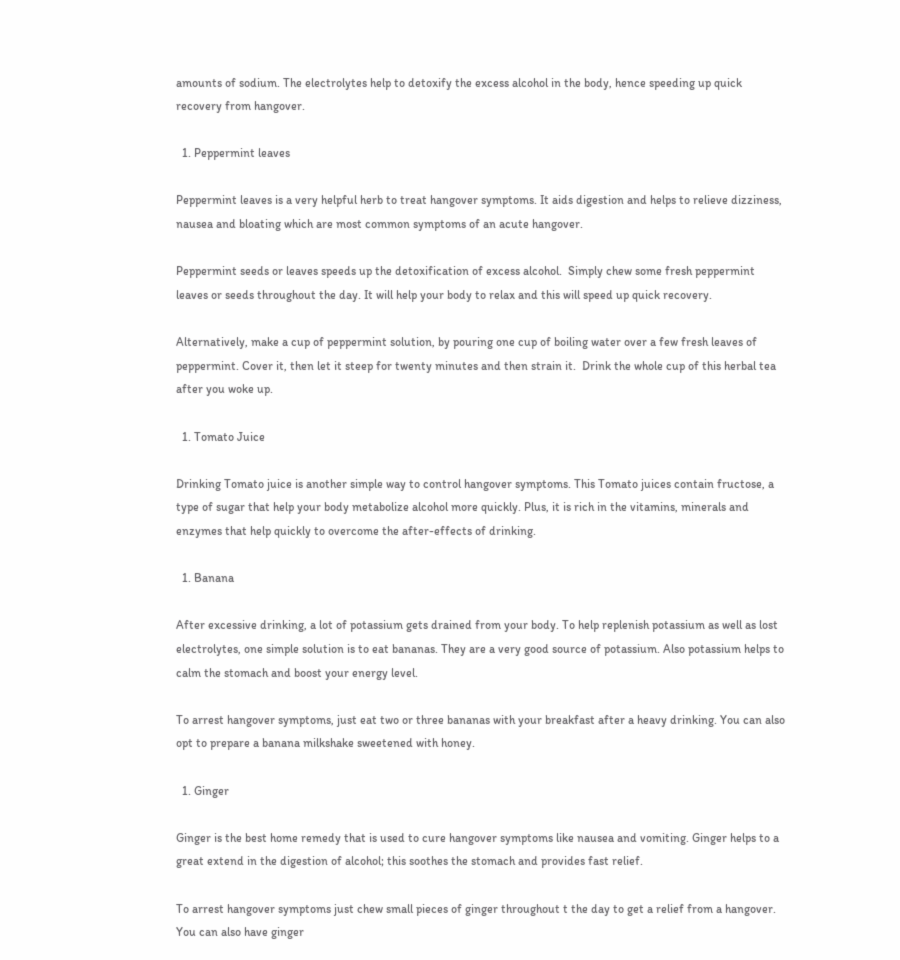amounts of sodium. The electrolytes help to detoxify the excess alcohol in the body, hence speeding up quick recovery from hangover.

  1. Peppermint leaves

Peppermint leaves is a very helpful herb to treat hangover symptoms. It aids digestion and helps to relieve dizziness, nausea and bloating which are most common symptoms of an acute hangover.

Peppermint seeds or leaves speeds up the detoxification of excess alcohol.  Simply chew some fresh peppermint leaves or seeds throughout the day. It will help your body to relax and this will speed up quick recovery.

Alternatively, make a cup of peppermint solution, by pouring one cup of boiling water over a few fresh leaves of peppermint. Cover it, then let it steep for twenty minutes and then strain it.  Drink the whole cup of this herbal tea after you woke up.

  1. Tomato Juice

Drinking Tomato juice is another simple way to control hangover symptoms. This Tomato juices contain fructose, a type of sugar that help your body metabolize alcohol more quickly. Plus, it is rich in the vitamins, minerals and enzymes that help quickly to overcome the after-effects of drinking.

  1. Banana

After excessive drinking, a lot of potassium gets drained from your body. To help replenish potassium as well as lost electrolytes, one simple solution is to eat bananas. They are a very good source of potassium. Also potassium helps to calm the stomach and boost your energy level.

To arrest hangover symptoms, just eat two or three bananas with your breakfast after a heavy drinking. You can also opt to prepare a banana milkshake sweetened with honey.

  1. Ginger

Ginger is the best home remedy that is used to cure hangover symptoms like nausea and vomiting. Ginger helps to a great extend in the digestion of alcohol; this soothes the stomach and provides fast relief.

To arrest hangover symptoms just chew small pieces of ginger throughout t the day to get a relief from a hangover. You can also have ginger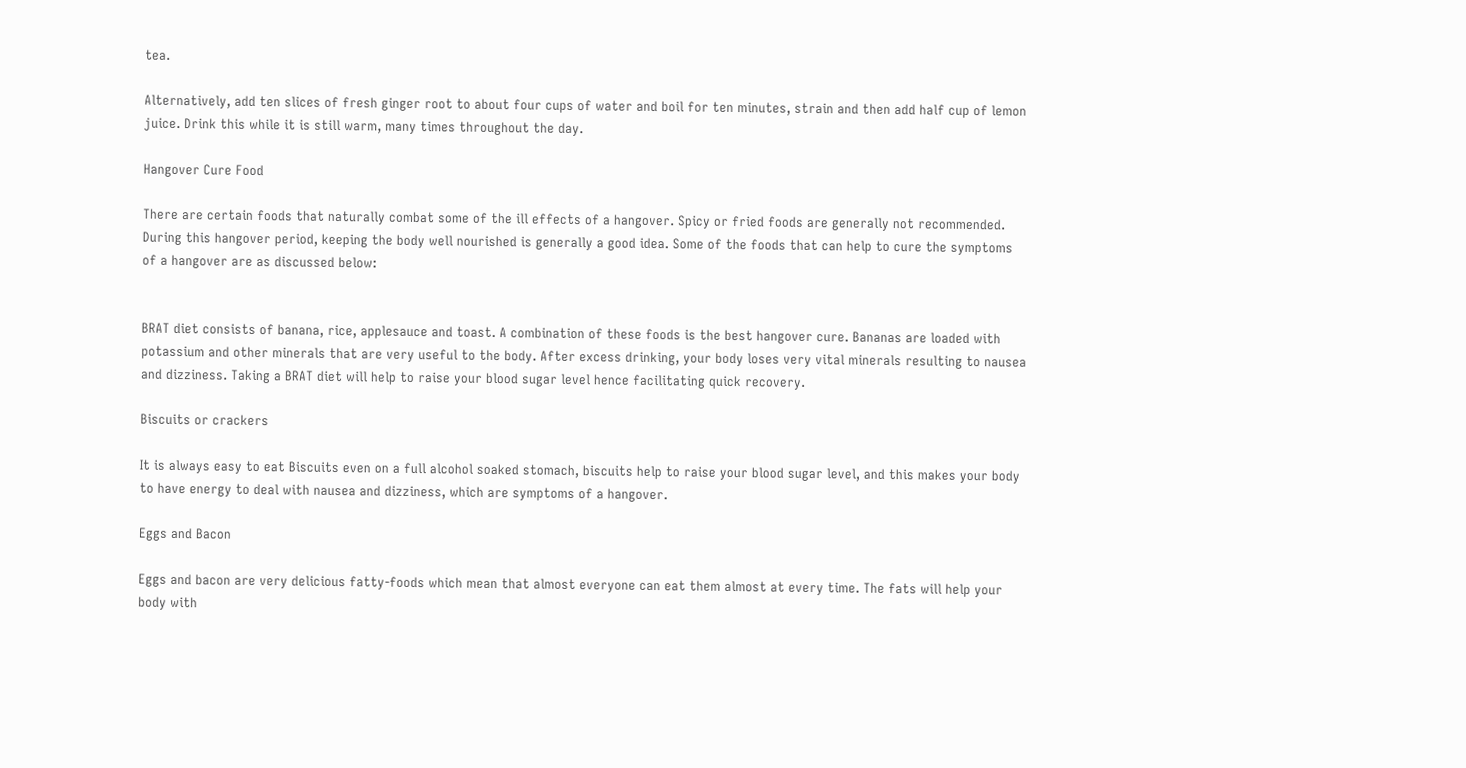tea.

Alternatively, add ten slices of fresh ginger root to about four cups of water and boil for ten minutes, strain and then add half cup of lemon juice. Drink this while it is still warm, many times throughout the day.

Hangover Cure Food

There are certain foods that naturally combat some of the ill effects of a hangover. Spicy or fried foods are generally not recommended. During this hangover period, keeping the body well nourished is generally a good idea. Some of the foods that can help to cure the symptoms of a hangover are as discussed below:


BRAT diet consists of banana, rice, applesauce and toast. A combination of these foods is the best hangover cure. Bananas are loaded with potassium and other minerals that are very useful to the body. After excess drinking, your body loses very vital minerals resulting to nausea and dizziness. Taking a BRAT diet will help to raise your blood sugar level hence facilitating quick recovery.

Biscuits or crackers

It is always easy to eat Biscuits even on a full alcohol soaked stomach, biscuits help to raise your blood sugar level, and this makes your body to have energy to deal with nausea and dizziness, which are symptoms of a hangover.

Eggs and Bacon

Eggs and bacon are very delicious fatty-foods which mean that almost everyone can eat them almost at every time. The fats will help your body with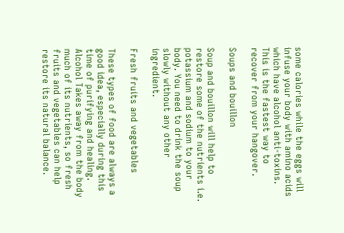some calories while the eggs will infuse your body with amino acids which have alcohol anti-toxins. This is the fastest way to recover from your hangover.

Soups and bouillon

Soup and bouillon will help to restore some of the nutrients i.e. potassium and sodium to your body. You need to drink the soup slowly without any other ingredient.

Fresh fruits and vegetables

These types of food are always a good idea, especially during this time of purifying and healing. Alcohol Takes away from the body much of its nutrients, so fresh fruits and vegetables can help restore its natural balance.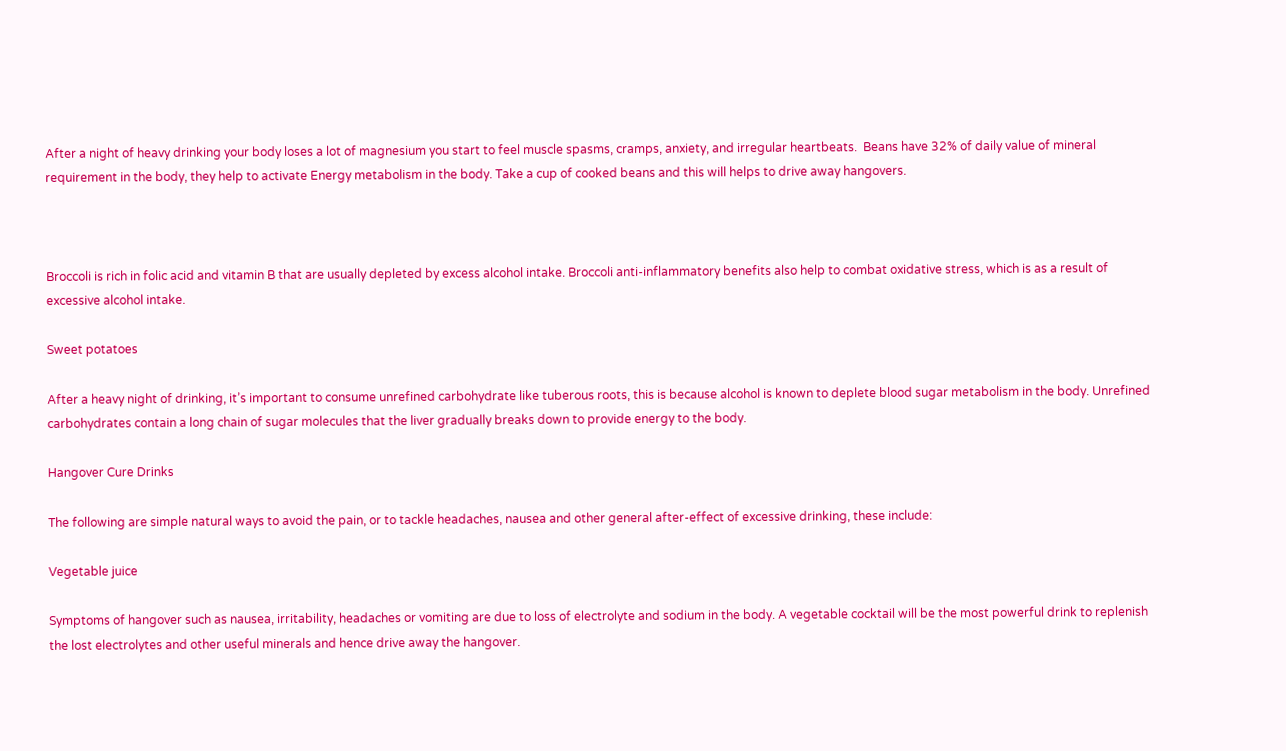After a night of heavy drinking your body loses a lot of magnesium you start to feel muscle spasms, cramps, anxiety, and irregular heartbeats.  Beans have 32% of daily value of mineral requirement in the body, they help to activate Energy metabolism in the body. Take a cup of cooked beans and this will helps to drive away hangovers.



Broccoli is rich in folic acid and vitamin B that are usually depleted by excess alcohol intake. Broccoli anti-inflammatory benefits also help to combat oxidative stress, which is as a result of excessive alcohol intake.

Sweet potatoes

After a heavy night of drinking, it’s important to consume unrefined carbohydrate like tuberous roots, this is because alcohol is known to deplete blood sugar metabolism in the body. Unrefined carbohydrates contain a long chain of sugar molecules that the liver gradually breaks down to provide energy to the body.

Hangover Cure Drinks

The following are simple natural ways to avoid the pain, or to tackle headaches, nausea and other general after-effect of excessive drinking, these include:

Vegetable juice

Symptoms of hangover such as nausea, irritability, headaches or vomiting are due to loss of electrolyte and sodium in the body. A vegetable cocktail will be the most powerful drink to replenish the lost electrolytes and other useful minerals and hence drive away the hangover.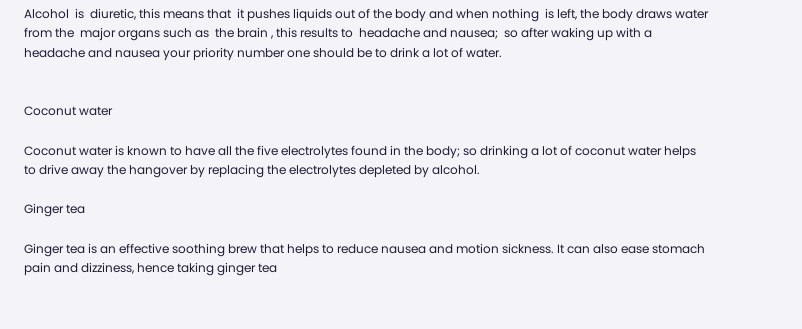Alcohol  is  diuretic, this means that  it pushes liquids out of the body and when nothing  is left, the body draws water from the  major organs such as  the brain , this results to  headache and nausea;  so after waking up with a headache and nausea your priority number one should be to drink a lot of water.


Coconut water

Coconut water is known to have all the five electrolytes found in the body; so drinking a lot of coconut water helps to drive away the hangover by replacing the electrolytes depleted by alcohol.

Ginger tea

Ginger tea is an effective soothing brew that helps to reduce nausea and motion sickness. It can also ease stomach pain and dizziness, hence taking ginger tea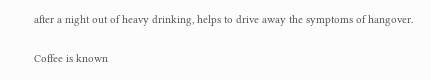after a night out of heavy drinking, helps to drive away the symptoms of hangover.


Coffee is known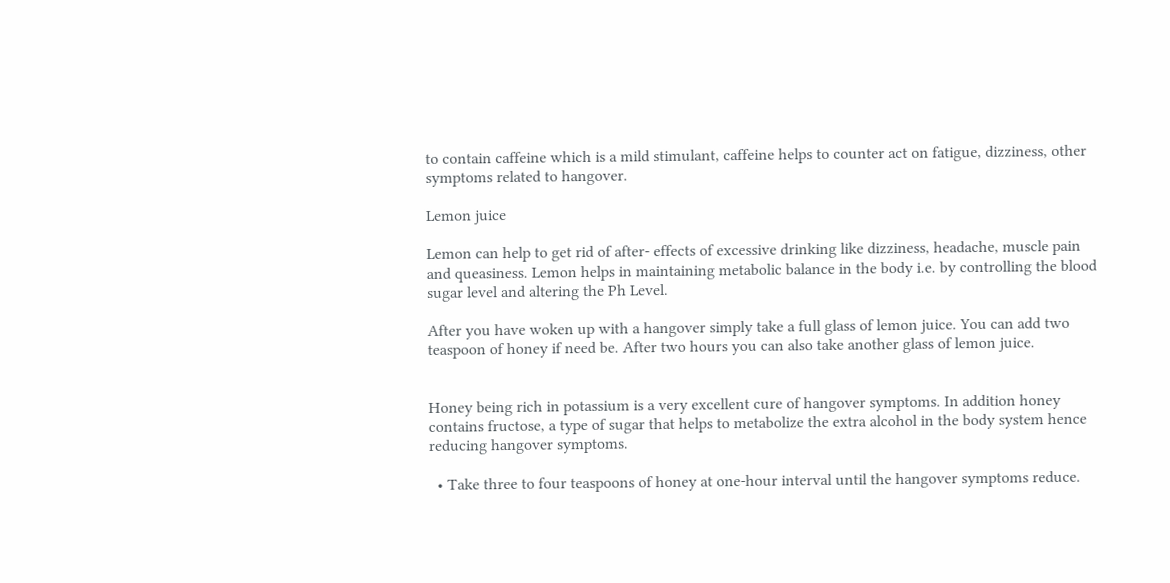to contain caffeine which is a mild stimulant, caffeine helps to counter act on fatigue, dizziness, other symptoms related to hangover.

Lemon juice

Lemon can help to get rid of after- effects of excessive drinking like dizziness, headache, muscle pain and queasiness. Lemon helps in maintaining metabolic balance in the body i.e. by controlling the blood sugar level and altering the Ph Level.

After you have woken up with a hangover simply take a full glass of lemon juice. You can add two teaspoon of honey if need be. After two hours you can also take another glass of lemon juice.


Honey being rich in potassium is a very excellent cure of hangover symptoms. In addition honey contains fructose, a type of sugar that helps to metabolize the extra alcohol in the body system hence reducing hangover symptoms.

  • Take three to four teaspoons of honey at one-hour interval until the hangover symptoms reduce.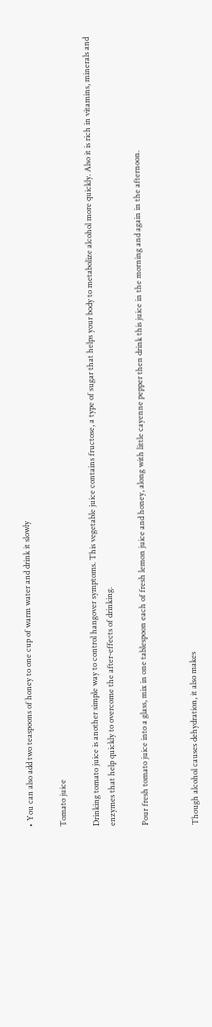• You can also add two teaspoons of honey to one cup of warm water and drink it slowly

Tomato juice

Drinking tomato juice is another simple way to control hangover symptoms. This vegetable juice contains fructose, a type of sugar that helps your body to metabolize alcohol more quickly. Also it is rich in vitamins, minerals and enzymes that help quickly to overcome the after-effects of drinking.

Pour fresh tomato juice into a glass, mix in one tablespoon each of fresh lemon juice and honey, along with little cayenne pepper then drink this juice in the morning and again in the afternoon.


Though alcohol causes dehydration, it also makes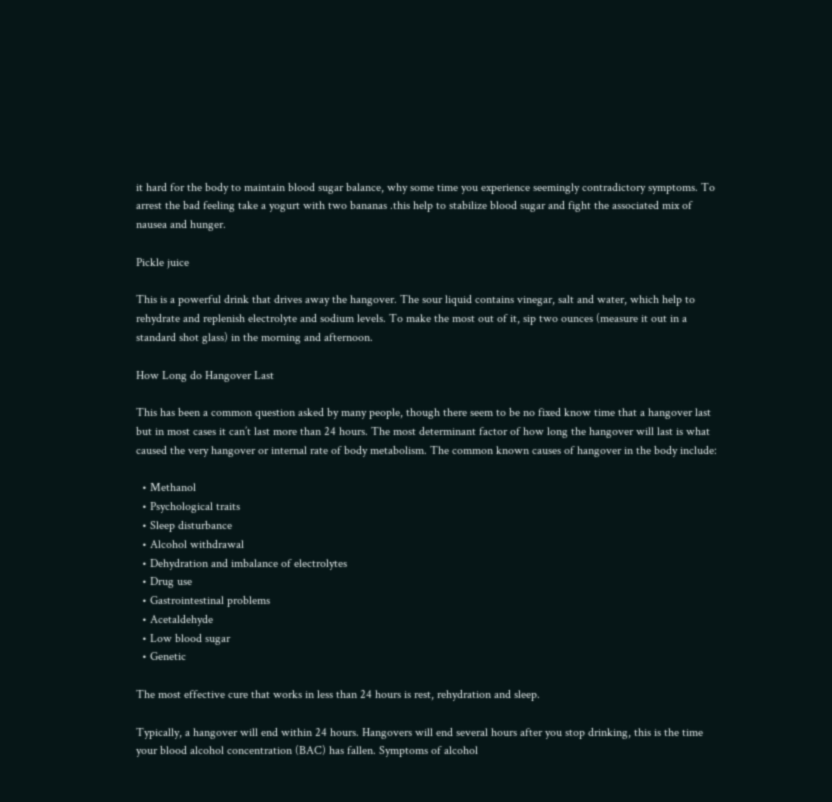it hard for the body to maintain blood sugar balance, why some time you experience seemingly contradictory symptoms. To arrest the bad feeling take a yogurt with two bananas .this help to stabilize blood sugar and fight the associated mix of nausea and hunger.

Pickle juice

This is a powerful drink that drives away the hangover. The sour liquid contains vinegar, salt and water, which help to rehydrate and replenish electrolyte and sodium levels. To make the most out of it, sip two ounces (measure it out in a standard shot glass) in the morning and afternoon.

How Long do Hangover Last

This has been a common question asked by many people, though there seem to be no fixed know time that a hangover last but in most cases it can’t last more than 24 hours. The most determinant factor of how long the hangover will last is what caused the very hangover or internal rate of body metabolism. The common known causes of hangover in the body include:

  • Methanol
  • Psychological traits
  • Sleep disturbance
  • Alcohol withdrawal
  • Dehydration and imbalance of electrolytes
  • Drug use
  • Gastrointestinal problems
  • Acetaldehyde
  • Low blood sugar
  • Genetic

The most effective cure that works in less than 24 hours is rest, rehydration and sleep.

Typically, a hangover will end within 24 hours. Hangovers will end several hours after you stop drinking, this is the time your blood alcohol concentration (BAC) has fallen. Symptoms of alcohol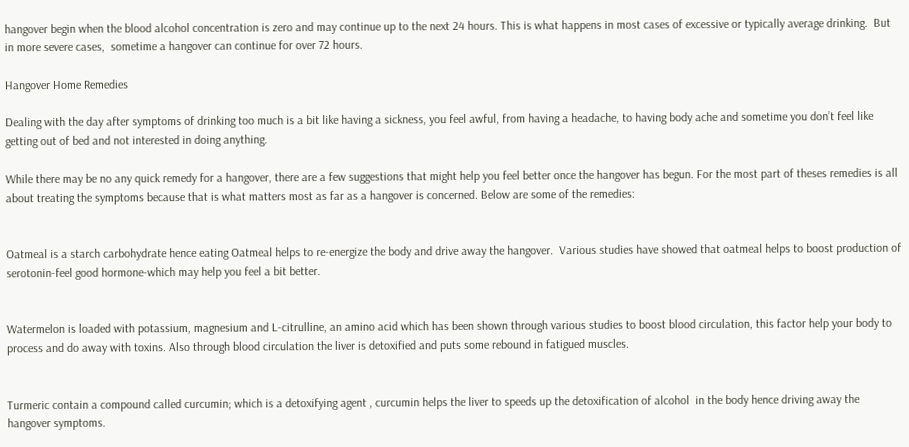hangover begin when the blood alcohol concentration is zero and may continue up to the next 24 hours. This is what happens in most cases of excessive or typically average drinking.  But in more severe cases,  sometime a hangover can continue for over 72 hours.

Hangover Home Remedies

Dealing with the day after symptoms of drinking too much is a bit like having a sickness, you feel awful, from having a headache, to having body ache and sometime you don’t feel like getting out of bed and not interested in doing anything.

While there may be no any quick remedy for a hangover, there are a few suggestions that might help you feel better once the hangover has begun. For the most part of theses remedies is all about treating the symptoms because that is what matters most as far as a hangover is concerned. Below are some of the remedies:


Oatmeal is a starch carbohydrate hence eating Oatmeal helps to re-energize the body and drive away the hangover.  Various studies have showed that oatmeal helps to boost production of serotonin-feel good hormone-which may help you feel a bit better.


Watermelon is loaded with potassium, magnesium and L-citrulline, an amino acid which has been shown through various studies to boost blood circulation, this factor help your body to process and do away with toxins. Also through blood circulation the liver is detoxified and puts some rebound in fatigued muscles.


Turmeric contain a compound called curcumin; which is a detoxifying agent , curcumin helps the liver to speeds up the detoxification of alcohol  in the body hence driving away the hangover symptoms.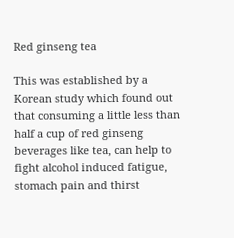Red ginseng tea

This was established by a Korean study which found out that consuming a little less than half a cup of red ginseng beverages like tea, can help to fight alcohol induced fatigue, stomach pain and thirst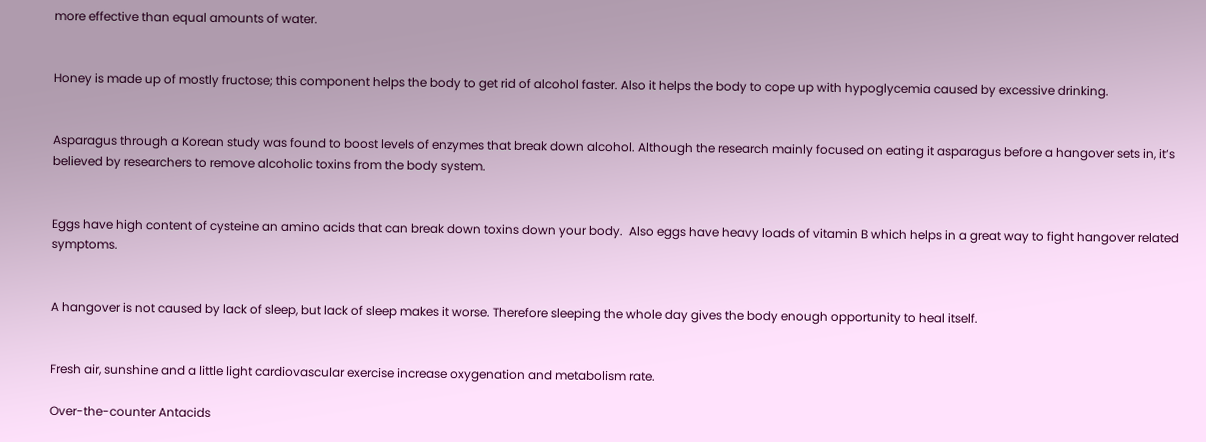more effective than equal amounts of water.


Honey is made up of mostly fructose; this component helps the body to get rid of alcohol faster. Also it helps the body to cope up with hypoglycemia caused by excessive drinking.


Asparagus through a Korean study was found to boost levels of enzymes that break down alcohol. Although the research mainly focused on eating it asparagus before a hangover sets in, it’s believed by researchers to remove alcoholic toxins from the body system.


Eggs have high content of cysteine an amino acids that can break down toxins down your body.  Also eggs have heavy loads of vitamin B which helps in a great way to fight hangover related symptoms.


A hangover is not caused by lack of sleep, but lack of sleep makes it worse. Therefore sleeping the whole day gives the body enough opportunity to heal itself.


Fresh air, sunshine and a little light cardiovascular exercise increase oxygenation and metabolism rate.

Over-the-counter Antacids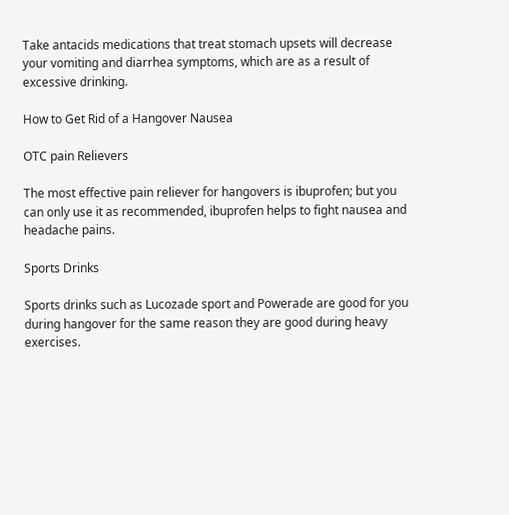Take antacids medications that treat stomach upsets will decrease your vomiting and diarrhea symptoms, which are as a result of excessive drinking.

How to Get Rid of a Hangover Nausea

OTC pain Relievers

The most effective pain reliever for hangovers is ibuprofen; but you can only use it as recommended, ibuprofen helps to fight nausea and headache pains.

Sports Drinks

Sports drinks such as Lucozade sport and Powerade are good for you during hangover for the same reason they are good during heavy exercises.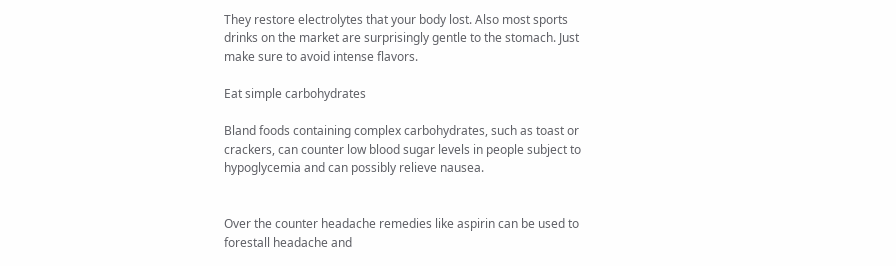They restore electrolytes that your body lost. Also most sports drinks on the market are surprisingly gentle to the stomach. Just make sure to avoid intense flavors.

Eat simple carbohydrates

Bland foods containing complex carbohydrates, such as toast or crackers, can counter low blood sugar levels in people subject to hypoglycemia and can possibly relieve nausea.


Over the counter headache remedies like aspirin can be used to forestall headache and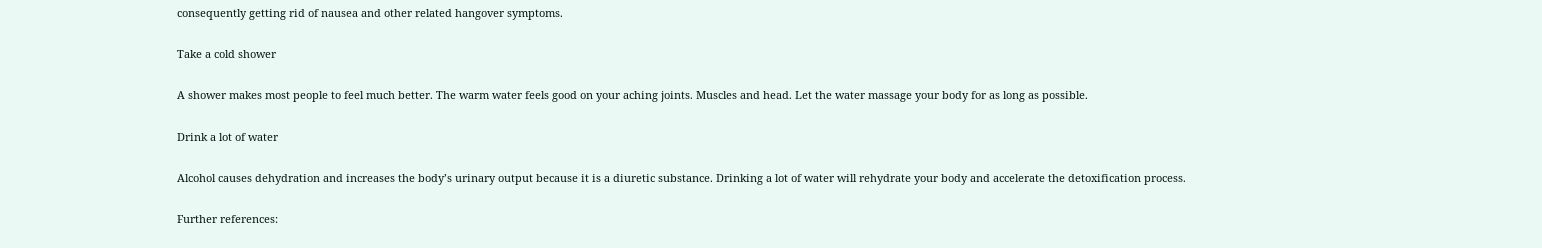consequently getting rid of nausea and other related hangover symptoms.

Take a cold shower

A shower makes most people to feel much better. The warm water feels good on your aching joints. Muscles and head. Let the water massage your body for as long as possible.

Drink a lot of water

Alcohol causes dehydration and increases the body’s urinary output because it is a diuretic substance. Drinking a lot of water will rehydrate your body and accelerate the detoxification process.

Further references: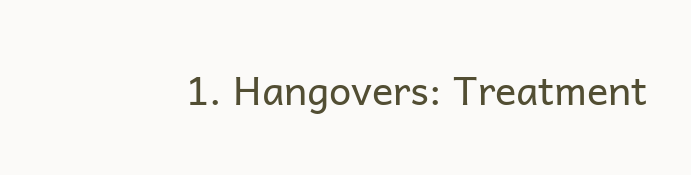1. Hangovers: Treatment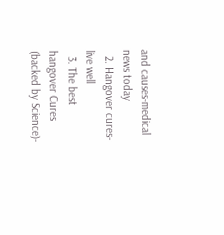and causes-medical news today
  2. Hangover cures- live well
  3. The best hangover Cures (backed by Science)-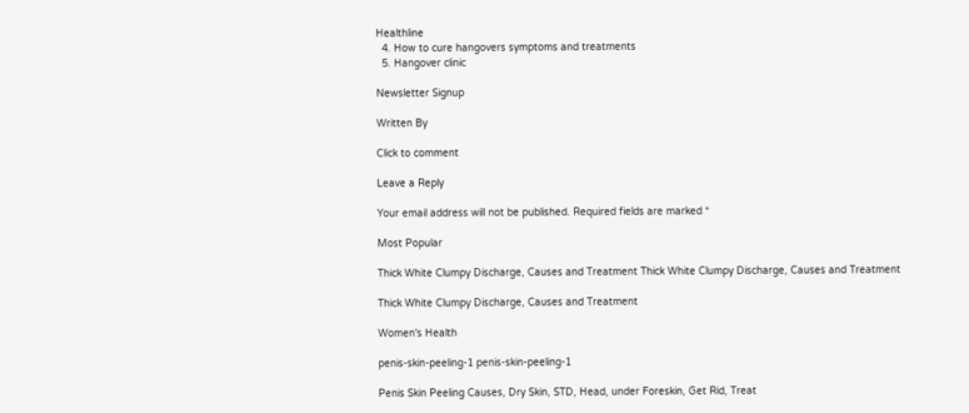Healthline
  4. How to cure hangovers symptoms and treatments
  5. Hangover clinic

Newsletter Signup

Written By

Click to comment

Leave a Reply

Your email address will not be published. Required fields are marked *

Most Popular

Thick White Clumpy Discharge, Causes and Treatment Thick White Clumpy Discharge, Causes and Treatment

Thick White Clumpy Discharge, Causes and Treatment

Women's Health

penis-skin-peeling-1 penis-skin-peeling-1

Penis Skin Peeling Causes, Dry Skin, STD, Head, under Foreskin, Get Rid, Treat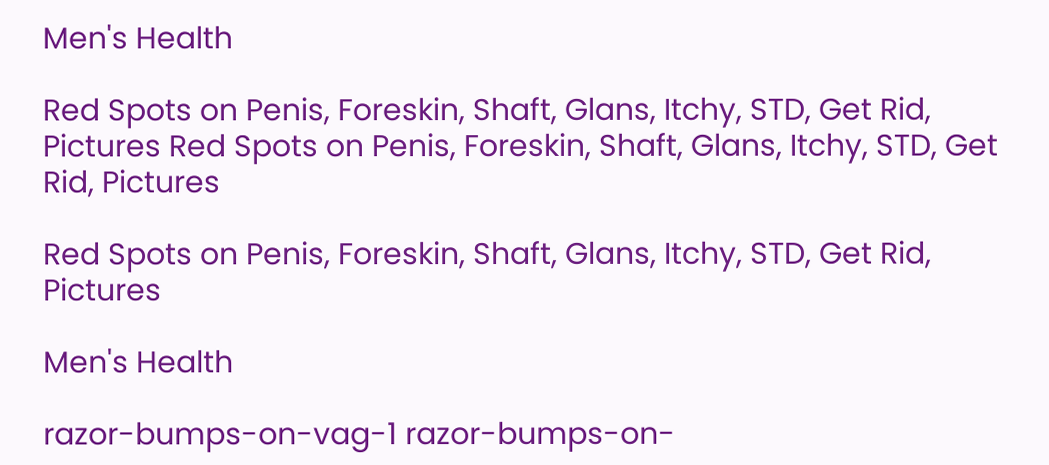Men's Health

Red Spots on Penis, Foreskin, Shaft, Glans, Itchy, STD, Get Rid, Pictures Red Spots on Penis, Foreskin, Shaft, Glans, Itchy, STD, Get Rid, Pictures

Red Spots on Penis, Foreskin, Shaft, Glans, Itchy, STD, Get Rid, Pictures

Men's Health

razor-bumps-on-vag-1 razor-bumps-on-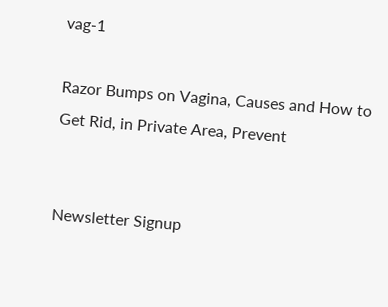vag-1

Razor Bumps on Vagina, Causes and How to Get Rid, in Private Area, Prevent


Newsletter Signup